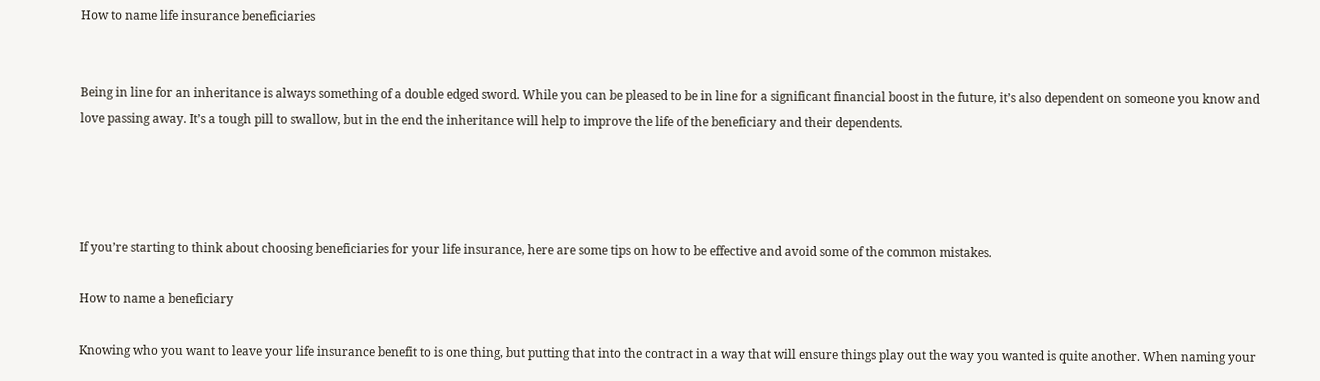How to name life insurance beneficiaries


Being in line for an inheritance is always something of a double edged sword. While you can be pleased to be in line for a significant financial boost in the future, it’s also dependent on someone you know and love passing away. It’s a tough pill to swallow, but in the end the inheritance will help to improve the life of the beneficiary and their dependents.




If you’re starting to think about choosing beneficiaries for your life insurance, here are some tips on how to be effective and avoid some of the common mistakes.

How to name a beneficiary

Knowing who you want to leave your life insurance benefit to is one thing, but putting that into the contract in a way that will ensure things play out the way you wanted is quite another. When naming your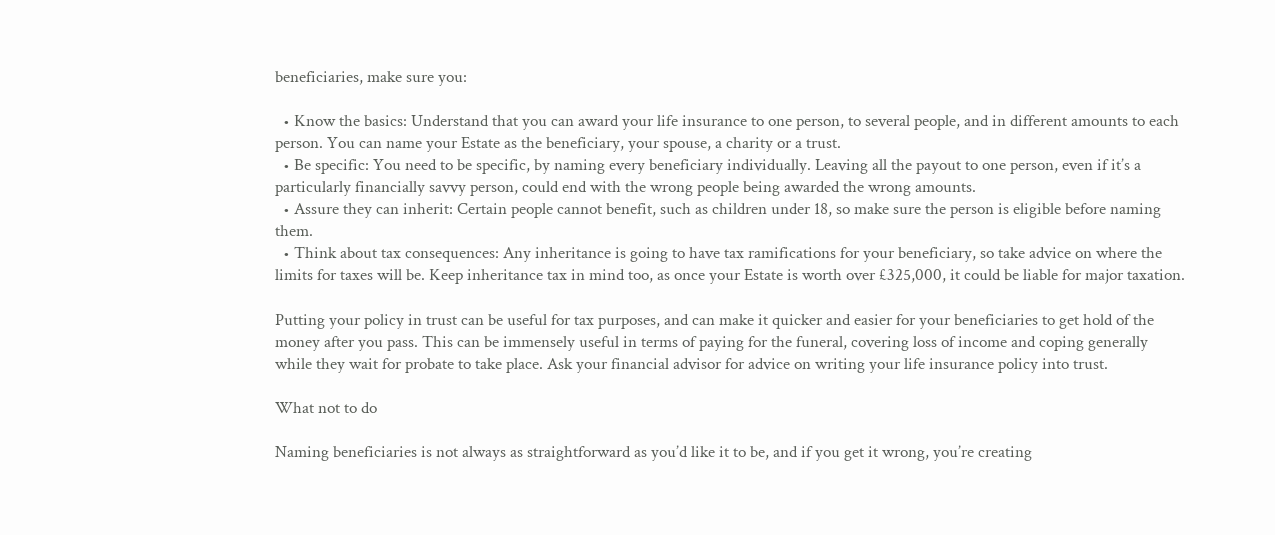beneficiaries, make sure you:

  • Know the basics: Understand that you can award your life insurance to one person, to several people, and in different amounts to each person. You can name your Estate as the beneficiary, your spouse, a charity or a trust.
  • Be specific: You need to be specific, by naming every beneficiary individually. Leaving all the payout to one person, even if it’s a particularly financially savvy person, could end with the wrong people being awarded the wrong amounts.
  • Assure they can inherit: Certain people cannot benefit, such as children under 18, so make sure the person is eligible before naming them.
  • Think about tax consequences: Any inheritance is going to have tax ramifications for your beneficiary, so take advice on where the limits for taxes will be. Keep inheritance tax in mind too, as once your Estate is worth over £325,000, it could be liable for major taxation.

Putting your policy in trust can be useful for tax purposes, and can make it quicker and easier for your beneficiaries to get hold of the money after you pass. This can be immensely useful in terms of paying for the funeral, covering loss of income and coping generally while they wait for probate to take place. Ask your financial advisor for advice on writing your life insurance policy into trust.

What not to do

Naming beneficiaries is not always as straightforward as you’d like it to be, and if you get it wrong, you’re creating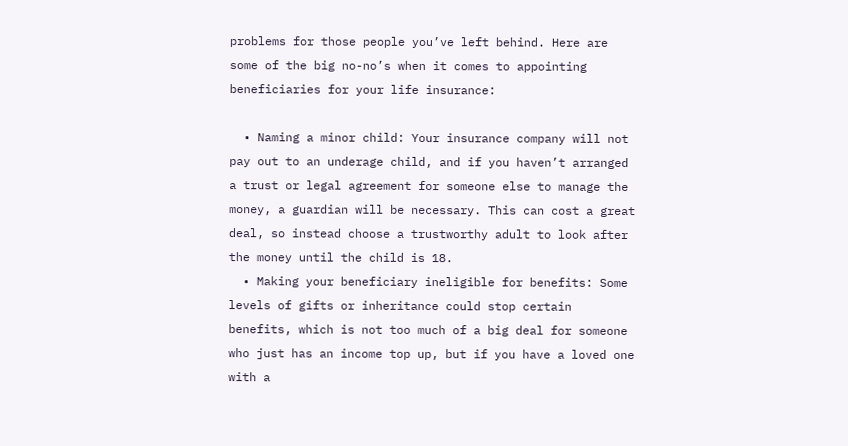problems for those people you’ve left behind. Here are some of the big no-no’s when it comes to appointing beneficiaries for your life insurance:

  • Naming a minor child: Your insurance company will not pay out to an underage child, and if you haven’t arranged a trust or legal agreement for someone else to manage the money, a guardian will be necessary. This can cost a great deal, so instead choose a trustworthy adult to look after the money until the child is 18.
  • Making your beneficiary ineligible for benefits: Some levels of gifts or inheritance could stop certain benefits, which is not too much of a big deal for someone who just has an income top up, but if you have a loved one with a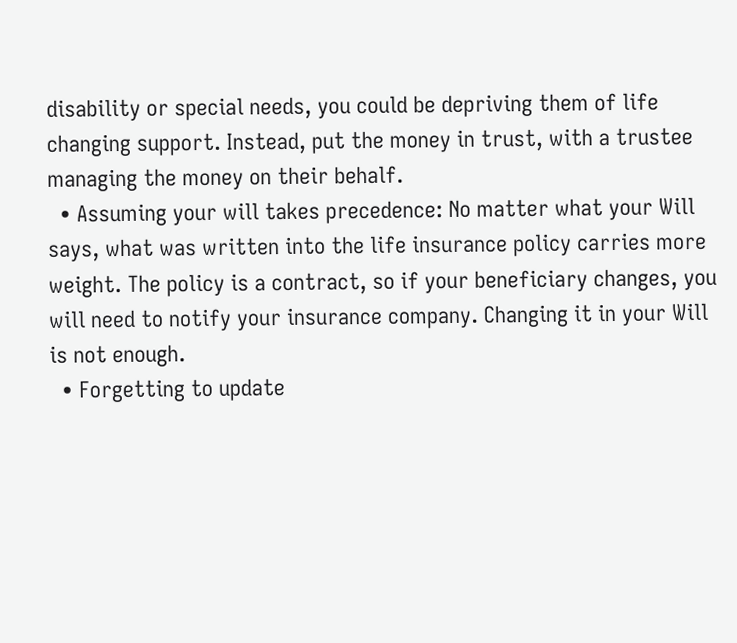disability or special needs, you could be depriving them of life changing support. Instead, put the money in trust, with a trustee managing the money on their behalf.
  • Assuming your will takes precedence: No matter what your Will says, what was written into the life insurance policy carries more weight. The policy is a contract, so if your beneficiary changes, you will need to notify your insurance company. Changing it in your Will is not enough.
  • Forgetting to update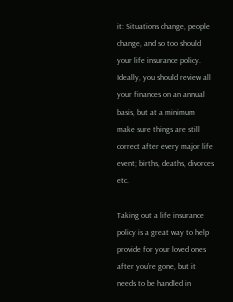it: Situations change, people change, and so too should your life insurance policy. Ideally, you should review all your finances on an annual basis, but at a minimum make sure things are still correct after every major life event; births, deaths, divorces etc.

Taking out a life insurance policy is a great way to help provide for your loved ones after you’re gone, but it needs to be handled in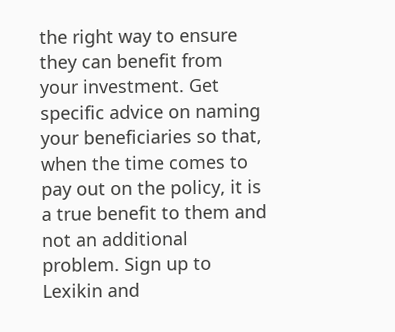the right way to ensure they can benefit from your investment. Get specific advice on naming your beneficiaries so that, when the time comes to pay out on the policy, it is a true benefit to them and not an additional problem. Sign up to Lexikin and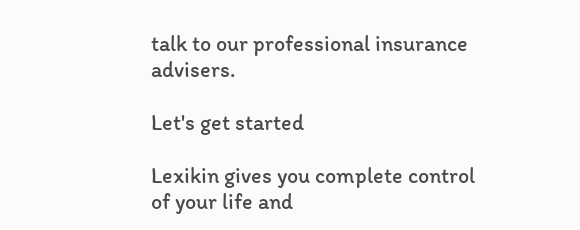talk to our professional insurance advisers.

Let's get started

Lexikin gives you complete control of your life and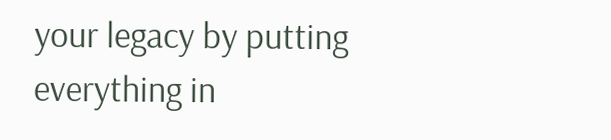your legacy by putting everything in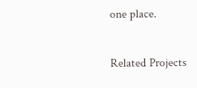one place.

Related Projects